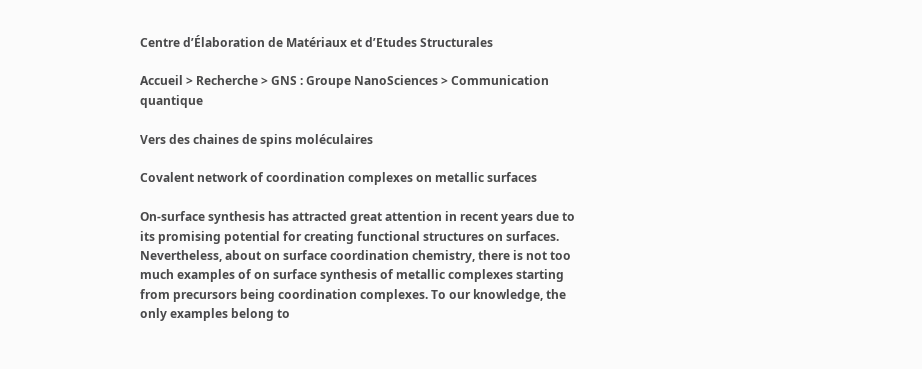Centre d’Élaboration de Matériaux et d’Etudes Structurales

Accueil > Recherche > GNS : Groupe NanoSciences > Communication quantique

Vers des chaines de spins moléculaires

Covalent network of coordination complexes on metallic surfaces

On-surface synthesis has attracted great attention in recent years due to its promising potential for creating functional structures on surfaces. Nevertheless, about on surface coordination chemistry, there is not too much examples of on surface synthesis of metallic complexes starting from precursors being coordination complexes. To our knowledge, the only examples belong to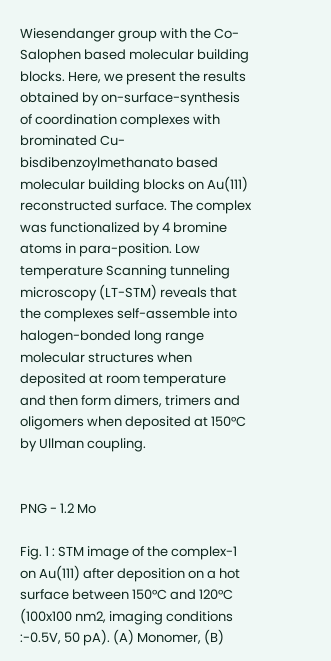Wiesendanger group with the Co-Salophen based molecular building blocks. Here, we present the results obtained by on-surface-synthesis of coordination complexes with brominated Cu-bisdibenzoylmethanato based molecular building blocks on Au(111) reconstructed surface. The complex was functionalized by 4 bromine atoms in para-position. Low temperature Scanning tunneling microscopy (LT-STM) reveals that the complexes self-assemble into halogen-bonded long range molecular structures when deposited at room temperature and then form dimers, trimers and oligomers when deposited at 150°C by Ullman coupling.


PNG - 1.2 Mo

Fig. 1 : STM image of the complex-1 on Au(111) after deposition on a hot surface between 150°C and 120°C (100x100 nm2, imaging conditions :-0.5V, 50 pA). (A) Monomer, (B)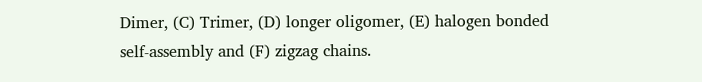Dimer, (C) Trimer, (D) longer oligomer, (E) halogen bonded self-assembly and (F) zigzag chains.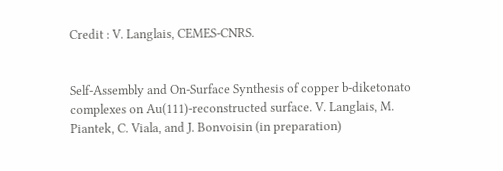Credit : V. Langlais, CEMES-CNRS.


Self-Assembly and On-Surface Synthesis of copper b-diketonato complexes on Au(111)-reconstructed surface. V. Langlais, M. Piantek, C. Viala, and J. Bonvoisin (in preparation)